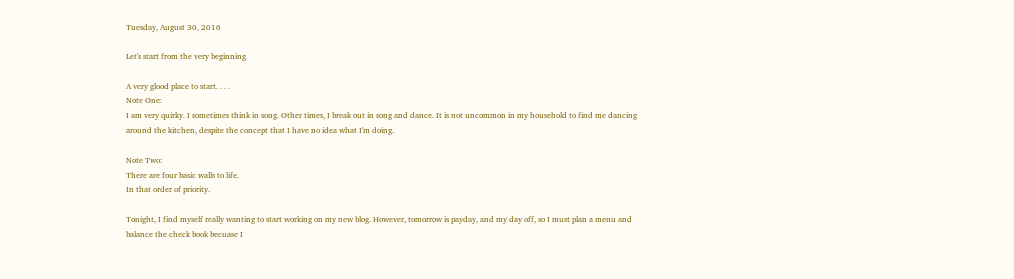Tuesday, August 30, 2016

Let's start from the very beginning

A very glood place to start. . . .
Note One:
I am very quirky. I sometimes think in song. Other times, I break out in song and dance. It is not uncommon in my household to find me dancing around the kitchen, despite the concept that I have no idea what I'm doing.

Note Two:
There are four basic walls to life.
In that order of priority.

Tonight, I find myself really wanting to start working on my new blog. However, tomorrow is payday, and my day off, so I must plan a menu and balance the check book becuase I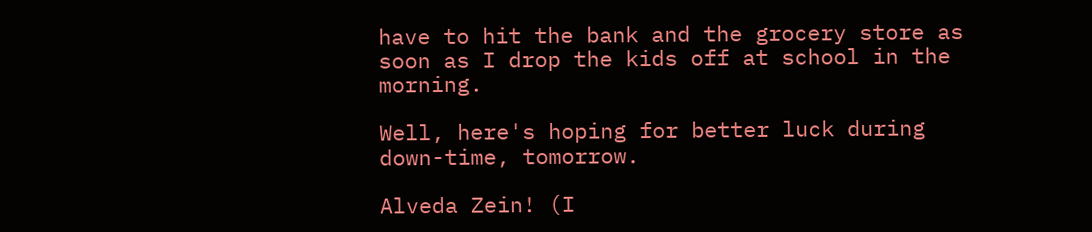have to hit the bank and the grocery store as soon as I drop the kids off at school in the morning.

Well, here's hoping for better luck during down-time, tomorrow.

Alveda Zein! (I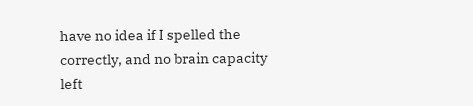have no idea if I spelled the correctly, and no brain capacity left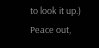to look it up.)
Peace out,